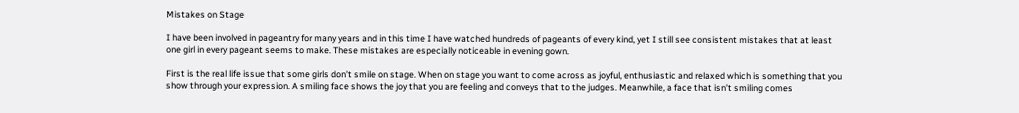Mistakes on Stage

I have been involved in pageantry for many years and in this time I have watched hundreds of pageants of every kind, yet I still see consistent mistakes that at least one girl in every pageant seems to make. These mistakes are especially noticeable in evening gown.

First is the real life issue that some girls don’t smile on stage. When on stage you want to come across as joyful, enthusiastic and relaxed which is something that you show through your expression. A smiling face shows the joy that you are feeling and conveys that to the judges. Meanwhile, a face that isn’t smiling comes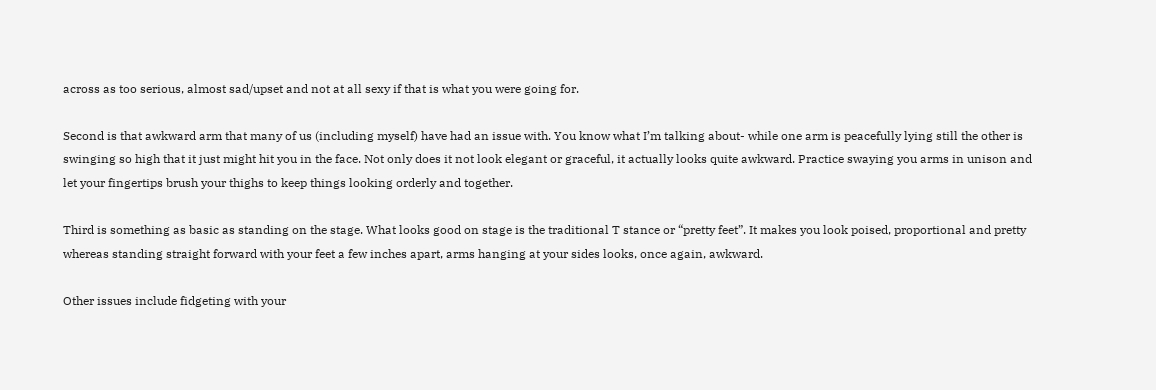across as too serious, almost sad/upset and not at all sexy if that is what you were going for.

Second is that awkward arm that many of us (including myself) have had an issue with. You know what I’m talking about- while one arm is peacefully lying still the other is swinging so high that it just might hit you in the face. Not only does it not look elegant or graceful, it actually looks quite awkward. Practice swaying you arms in unison and let your fingertips brush your thighs to keep things looking orderly and together.

Third is something as basic as standing on the stage. What looks good on stage is the traditional T stance or “pretty feet”. It makes you look poised, proportional and pretty whereas standing straight forward with your feet a few inches apart, arms hanging at your sides looks, once again, awkward.

Other issues include fidgeting with your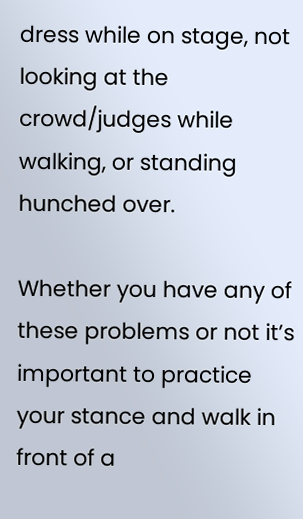dress while on stage, not looking at the crowd/judges while walking, or standing hunched over.

Whether you have any of these problems or not it’s important to practice your stance and walk in front of a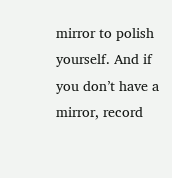mirror to polish yourself. And if you don’t have a mirror, record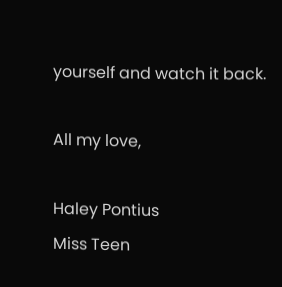yourself and watch it back.

All my love,

Haley Pontius
Miss Teen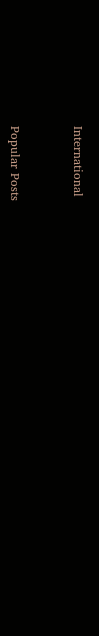International


Popular Posts